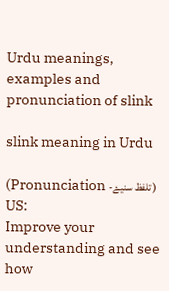Urdu meanings, examples and pronunciation of slink

slink meaning in Urdu

(Pronunciation -تلفظ سنیۓ ) US:
Improve your understanding and see how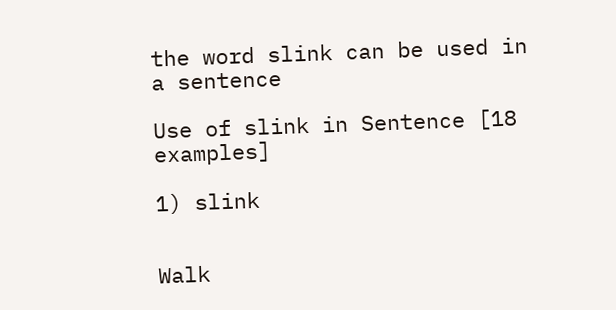the word slink can be used in a sentence

Use of slink in Sentence [18 examples]

1) slink


Walk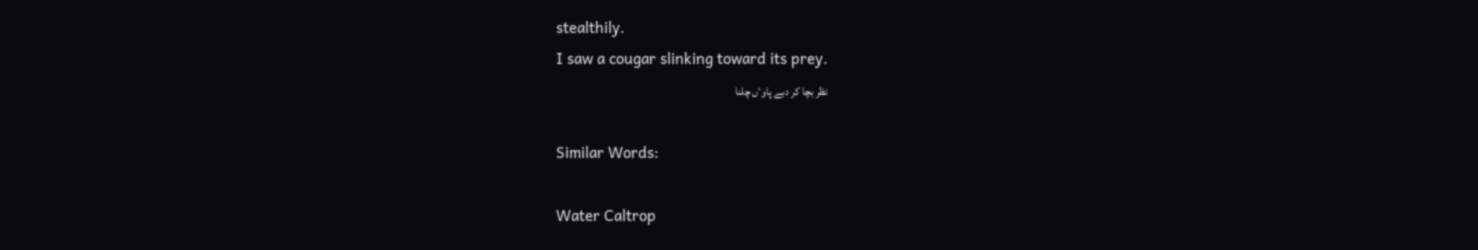stealthily.
I saw a cougar slinking toward its prey.
نظر بچا کر دبے پاوٴں چلنا

Similar Words:

Water Caltrop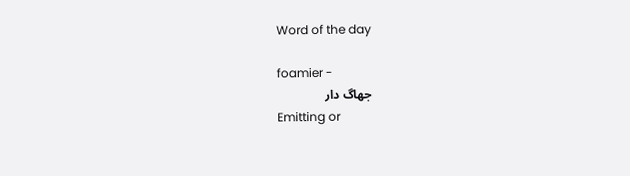Word of the day

foamier -
جھاگ دار
Emitting or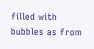filled with bubbles as from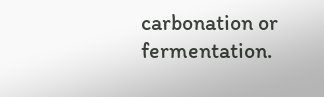carbonation or fermentation.